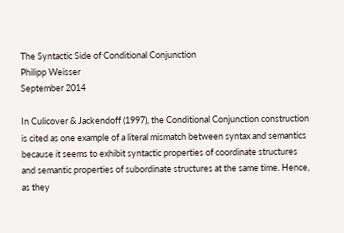The Syntactic Side of Conditional Conjunction
Philipp Weisser
September 2014

In Culicover & Jackendoff (1997), the Conditional Conjunction construction is cited as one example of a literal mismatch between syntax and semantics because it seems to exhibit syntactic properties of coordinate structures and semantic properties of subordinate structures at the same time. Hence, as they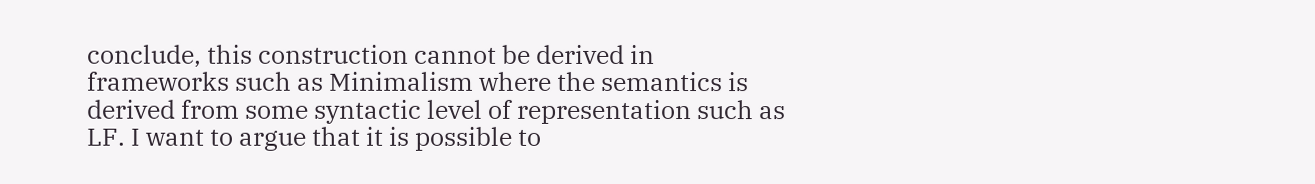conclude, this construction cannot be derived in frameworks such as Minimalism where the semantics is derived from some syntactic level of representation such as LF. I want to argue that it is possible to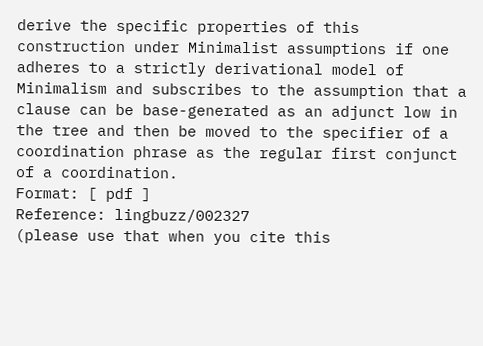derive the specific properties of this construction under Minimalist assumptions if one adheres to a strictly derivational model of Minimalism and subscribes to the assumption that a clause can be base-generated as an adjunct low in the tree and then be moved to the specifier of a coordination phrase as the regular first conjunct of a coordination.
Format: [ pdf ]
Reference: lingbuzz/002327
(please use that when you cite this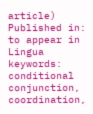article)
Published in: to appear in Lingua
keywords: conditional conjunction, coordination,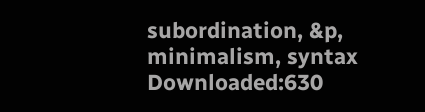subordination, &p, minimalism, syntax
Downloaded:630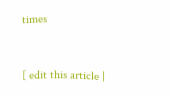times


[ edit this article |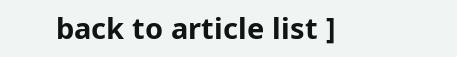back to article list ]